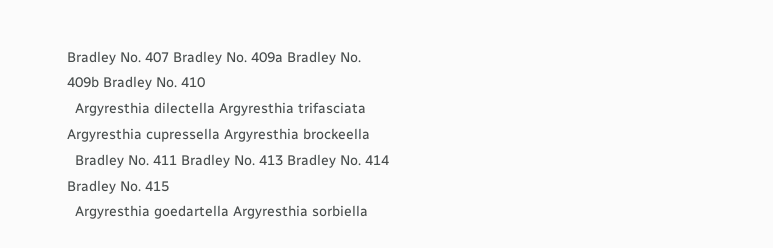Bradley No. 407 Bradley No. 409a Bradley No. 409b Bradley No. 410
  Argyresthia dilectella Argyresthia trifasciata Argyresthia cupressella Argyresthia brockeella
  Bradley No. 411 Bradley No. 413 Bradley No. 414 Bradley No. 415
  Argyresthia goedartella Argyresthia sorbiella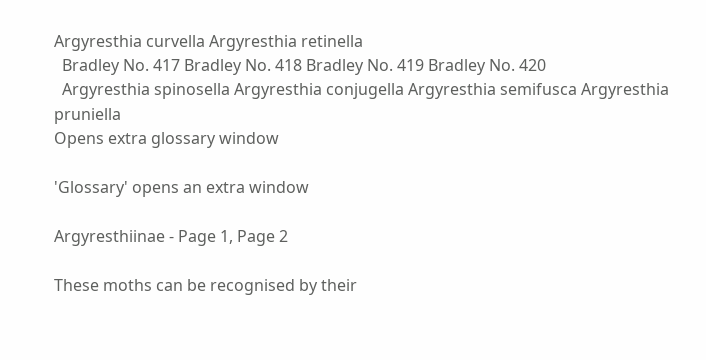Argyresthia curvella Argyresthia retinella
  Bradley No. 417 Bradley No. 418 Bradley No. 419 Bradley No. 420
  Argyresthia spinosella Argyresthia conjugella Argyresthia semifusca Argyresthia pruniella
Opens extra glossary window

'Glossary' opens an extra window

Argyresthiinae - Page 1, Page 2

These moths can be recognised by their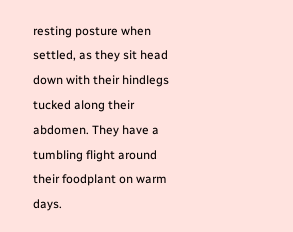resting posture when settled, as they sit head down with their hindlegs tucked along their abdomen. They have a tumbling flight around their foodplant on warm days.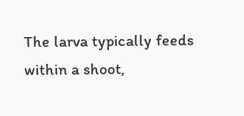The larva typically feeds within a shoot,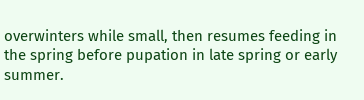overwinters while small, then resumes feeding in the spring before pupation in late spring or early summer.